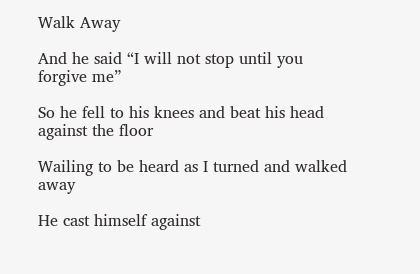Walk Away

And he said “I will not stop until you forgive me”

So he fell to his knees and beat his head against the floor

Wailing to be heard as I turned and walked away

He cast himself against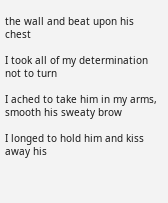the wall and beat upon his chest

I took all of my determination not to turn

I ached to take him in my arms, smooth his sweaty brow

I longed to hold him and kiss away his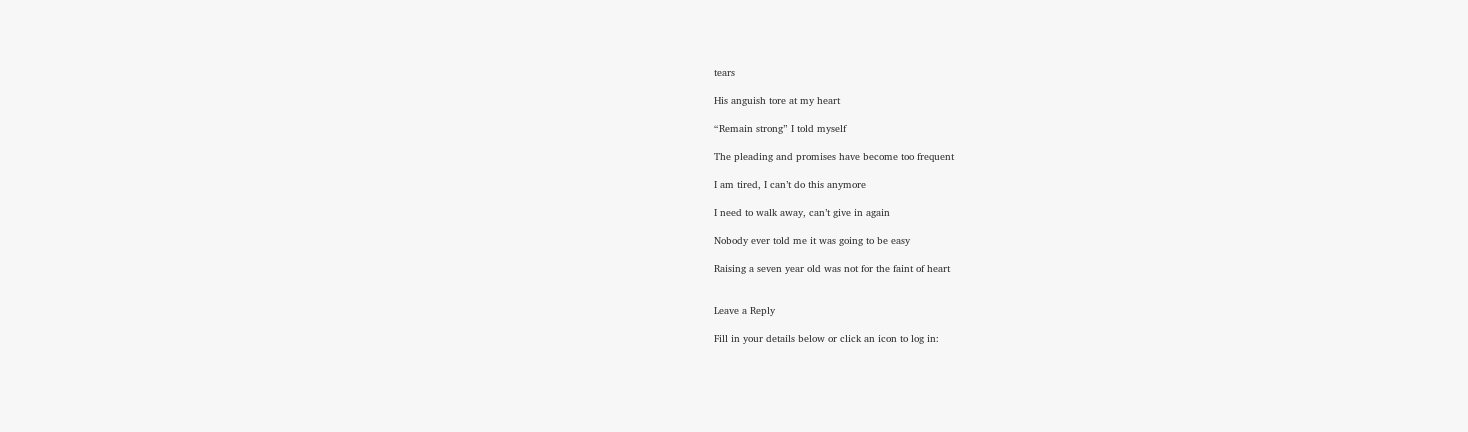tears

His anguish tore at my heart

“Remain strong” I told myself

The pleading and promises have become too frequent

I am tired, I can’t do this anymore

I need to walk away, can’t give in again

Nobody ever told me it was going to be easy

Raising a seven year old was not for the faint of heart


Leave a Reply

Fill in your details below or click an icon to log in: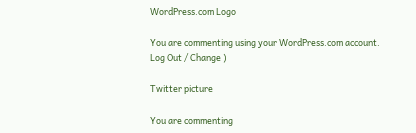WordPress.com Logo

You are commenting using your WordPress.com account. Log Out / Change )

Twitter picture

You are commenting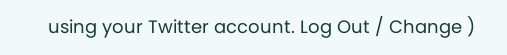using your Twitter account. Log Out / Change )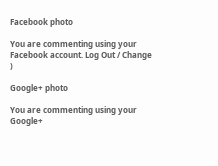Facebook photo

You are commenting using your Facebook account. Log Out / Change )

Google+ photo

You are commenting using your Google+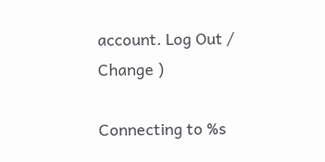account. Log Out / Change )

Connecting to %s